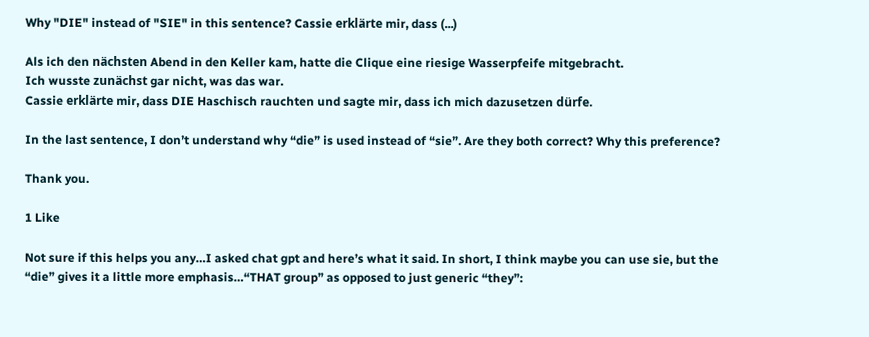Why "DIE" instead of "SIE" in this sentence? Cassie erklärte mir, dass (...)

Als ich den nächsten Abend in den Keller kam, hatte die Clique eine riesige Wasserpfeife mitgebracht.
Ich wusste zunächst gar nicht, was das war.
Cassie erklärte mir, dass DIE Haschisch rauchten und sagte mir, dass ich mich dazusetzen dürfe.

In the last sentence, I don’t understand why “die” is used instead of “sie”. Are they both correct? Why this preference?

Thank you.

1 Like

Not sure if this helps you any…I asked chat gpt and here’s what it said. In short, I think maybe you can use sie, but the “die” gives it a little more emphasis…“THAT group” as opposed to just generic “they”: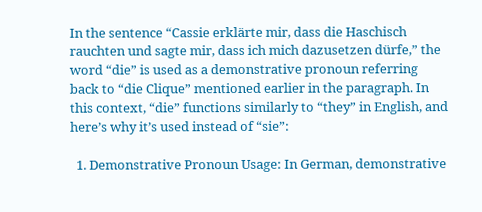In the sentence “Cassie erklärte mir, dass die Haschisch rauchten und sagte mir, dass ich mich dazusetzen dürfe,” the word “die” is used as a demonstrative pronoun referring back to “die Clique” mentioned earlier in the paragraph. In this context, “die” functions similarly to “they” in English, and here’s why it’s used instead of “sie”:

  1. Demonstrative Pronoun Usage: In German, demonstrative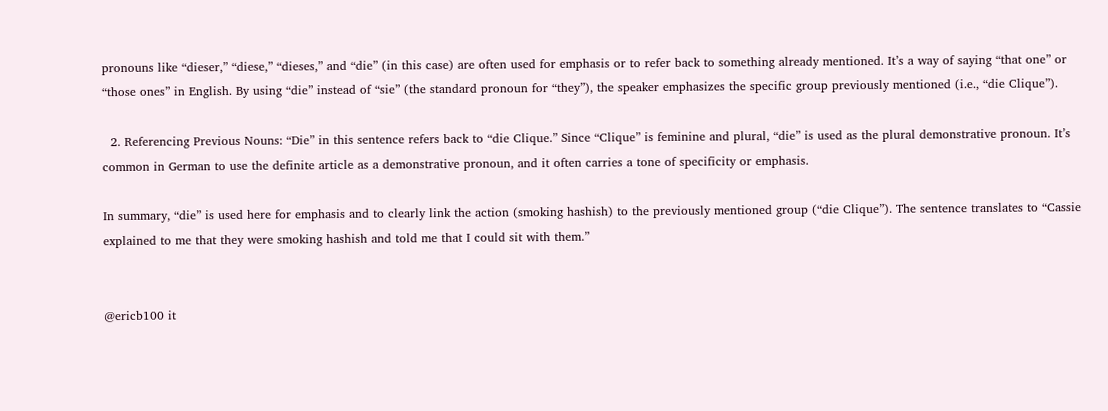pronouns like “dieser,” “diese,” “dieses,” and “die” (in this case) are often used for emphasis or to refer back to something already mentioned. It’s a way of saying “that one” or “those ones” in English. By using “die” instead of “sie” (the standard pronoun for “they”), the speaker emphasizes the specific group previously mentioned (i.e., “die Clique”).

  2. Referencing Previous Nouns: “Die” in this sentence refers back to “die Clique.” Since “Clique” is feminine and plural, “die” is used as the plural demonstrative pronoun. It’s common in German to use the definite article as a demonstrative pronoun, and it often carries a tone of specificity or emphasis.

In summary, “die” is used here for emphasis and to clearly link the action (smoking hashish) to the previously mentioned group (“die Clique”). The sentence translates to “Cassie explained to me that they were smoking hashish and told me that I could sit with them.”


@ericb100 it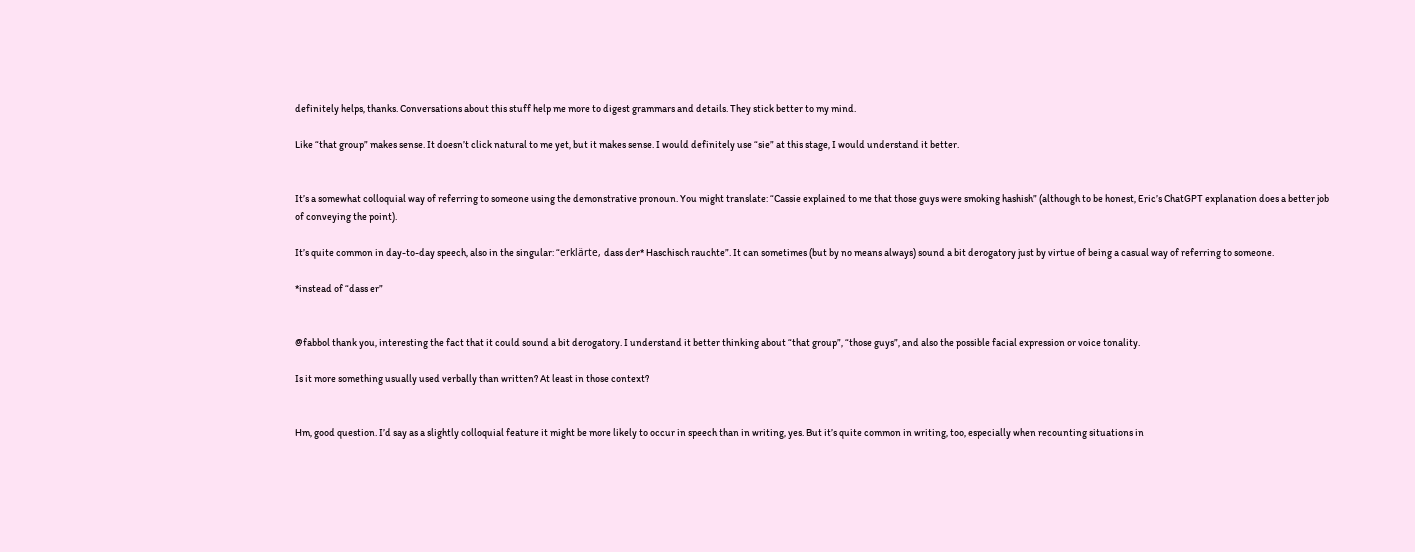definitely helps, thanks. Conversations about this stuff help me more to digest grammars and details. They stick better to my mind.

Like “that group” makes sense. It doesn’t click natural to me yet, but it makes sense. I would definitely use “sie” at this stage, I would understand it better.


It’s a somewhat colloquial way of referring to someone using the demonstrative pronoun. You might translate: “Cassie explained to me that those guys were smoking hashish” (although to be honest, Eric’s ChatGPT explanation does a better job of conveying the point).

It’s quite common in day-to-day speech, also in the singular: “erklärte, dass der* Haschisch rauchte”. It can sometimes (but by no means always) sound a bit derogatory just by virtue of being a casual way of referring to someone.

*instead of “dass er”


@fabbol thank you, interesting the fact that it could sound a bit derogatory. I understand it better thinking about “that group”, “those guys”, and also the possible facial expression or voice tonality.

Is it more something usually used verbally than written? At least in those context?


Hm, good question. I’d say as a slightly colloquial feature it might be more likely to occur in speech than in writing, yes. But it’s quite common in writing, too, especially when recounting situations in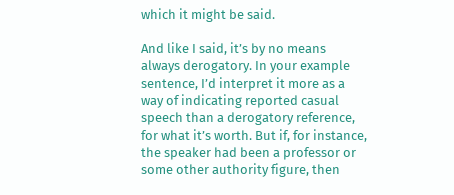which it might be said.

And like I said, it’s by no means always derogatory. In your example sentence, I’d interpret it more as a way of indicating reported casual speech than a derogatory reference, for what it’s worth. But if, for instance, the speaker had been a professor or some other authority figure, then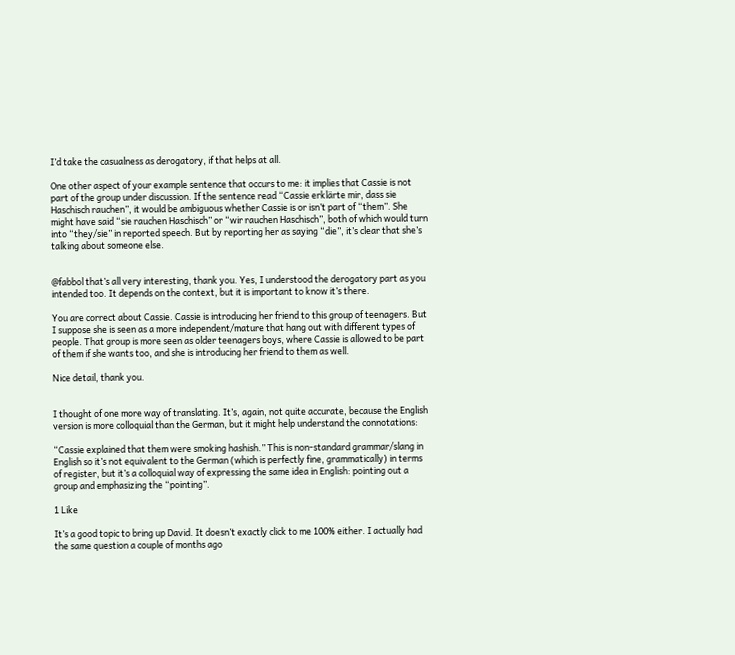I’d take the casualness as derogatory, if that helps at all.

One other aspect of your example sentence that occurs to me: it implies that Cassie is not part of the group under discussion. If the sentence read “Cassie erklärte mir, dass sie Haschisch rauchen”, it would be ambiguous whether Cassie is or isn’t part of “them”. She might have said “sie rauchen Haschisch” or “wir rauchen Haschisch”, both of which would turn into “they/sie” in reported speech. But by reporting her as saying “die”, it’s clear that she’s talking about someone else.


@fabbol that’s all very interesting, thank you. Yes, I understood the derogatory part as you intended too. It depends on the context, but it is important to know it’s there.

You are correct about Cassie. Cassie is introducing her friend to this group of teenagers. But I suppose she is seen as a more independent/mature that hang out with different types of people. That group is more seen as older teenagers boys, where Cassie is allowed to be part of them if she wants too, and she is introducing her friend to them as well.

Nice detail, thank you.


I thought of one more way of translating. It’s, again, not quite accurate, because the English version is more colloquial than the German, but it might help understand the connotations:

“Cassie explained that them were smoking hashish.” This is non-standard grammar/slang in English so it’s not equivalent to the German (which is perfectly fine, grammatically) in terms of register, but it’s a colloquial way of expressing the same idea in English: pointing out a group and emphasizing the “pointing”.

1 Like

It’s a good topic to bring up David. It doesn’t exactly click to me 100% either. I actually had the same question a couple of months ago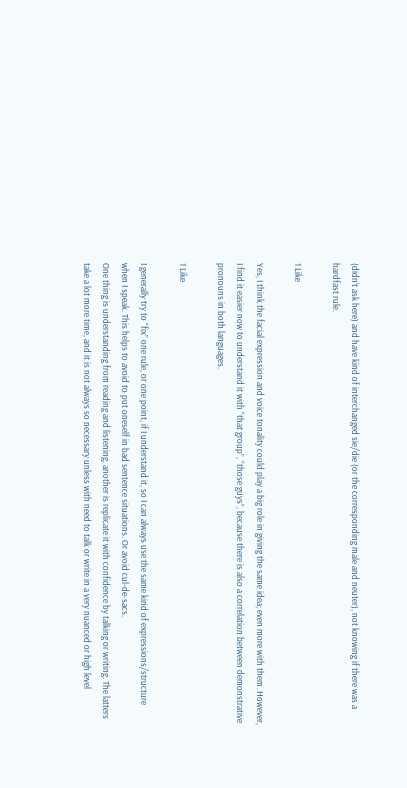(didn’t ask here) and have kind of interchanged sie/die (or the corresponding male and neuter), not knowing if there was a hardfast rule.

1 Like

Yes, I think the facial expression and voice tonality could play a big role in giving the same idea; even more with them. However, I find it easier now to understand it with “that group”, “those guys”, because there is also a correlation between demonstrative pronouns in both languages.

1 Like

I generally try to “fix” one rule, or one point, if I understand it, so I can always use the same kind of expressions/structure when I speak. This helps to avoid to put oneself in bad sentence situations. Or avoid cul-de-sacs.
One thing is understanding from reading and listening, another is replicate it with confidence by talking or writing. The latters take a lot more time, and it is not always so necessary unless with need to talk or write in a very nuanced or high level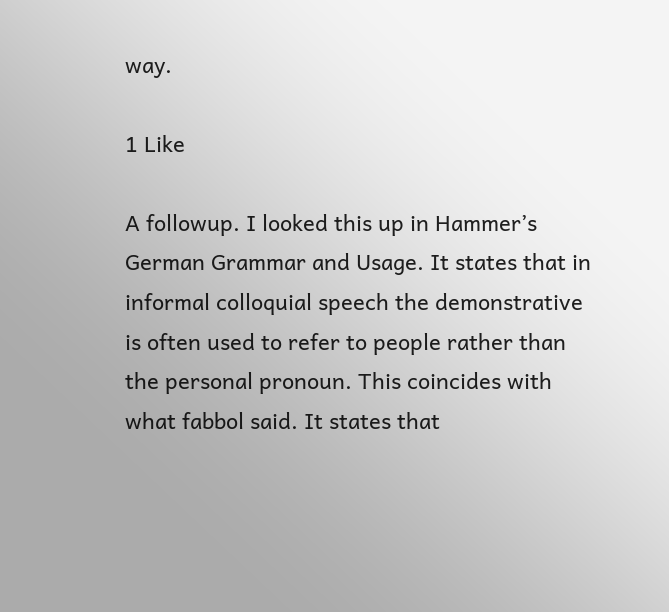way.

1 Like

A followup. I looked this up in Hammer’s German Grammar and Usage. It states that in informal colloquial speech the demonstrative is often used to refer to people rather than the personal pronoun. This coincides with what fabbol said. It states that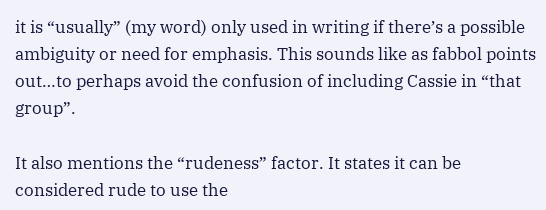it is “usually” (my word) only used in writing if there’s a possible ambiguity or need for emphasis. This sounds like as fabbol points out…to perhaps avoid the confusion of including Cassie in “that group”.

It also mentions the “rudeness” factor. It states it can be considered rude to use the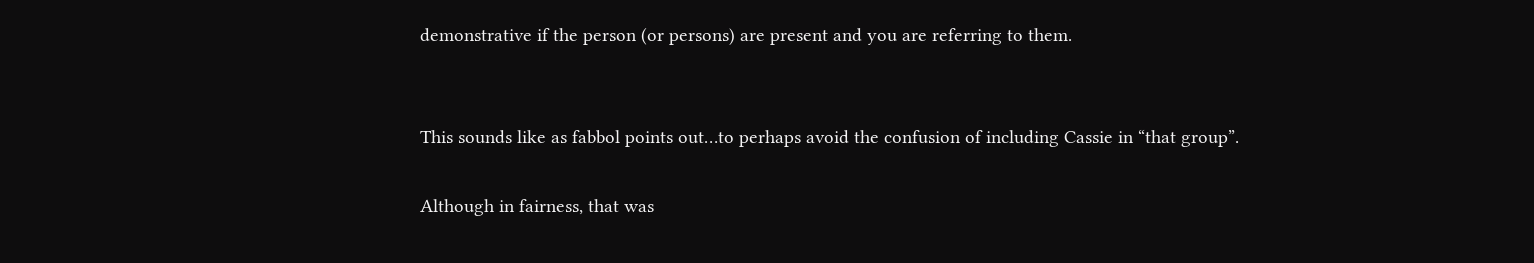demonstrative if the person (or persons) are present and you are referring to them.


This sounds like as fabbol points out…to perhaps avoid the confusion of including Cassie in “that group”.

Although in fairness, that was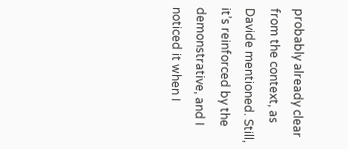probably already clear from the context, as Davide mentioned. Still, it’s reinforced by the demonstrative, and I noticed it when I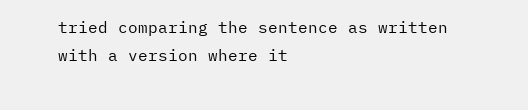tried comparing the sentence as written with a version where it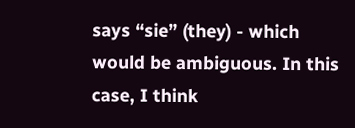says “sie” (they) - which would be ambiguous. In this case, I think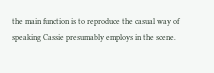the main function is to reproduce the casual way of speaking Cassie presumably employs in the scene.